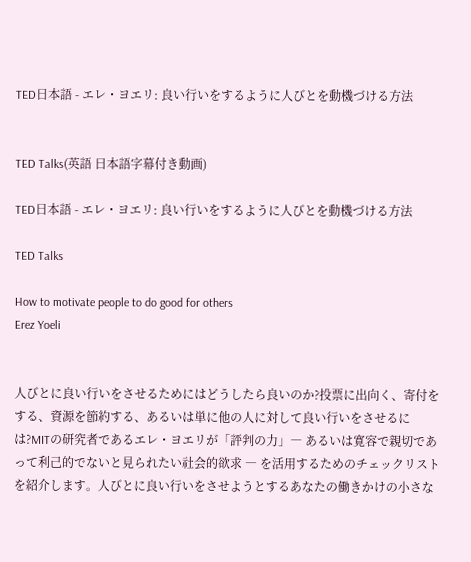TED日本語 - エレ・ヨエリ: 良い行いをするように人びとを動機づける方法


TED Talks(英語 日本語字幕付き動画)

TED日本語 - エレ・ヨエリ: 良い行いをするように人びとを動機づける方法

TED Talks

How to motivate people to do good for others
Erez Yoeli


人びとに良い行いをさせるためにはどうしたら良いのか?投票に出向く、寄付をする、資源を節約する、あるいは単に他の人に対して良い行いをさせるには?MITの研究者であるエレ・ヨエリが「評判の力」― あるいは寛容で親切であって利己的でないと見られたい社会的欲求 ― を活用するためのチェックリストを紹介します。人びとに良い行いをさせようとするあなたの働きかけの小さな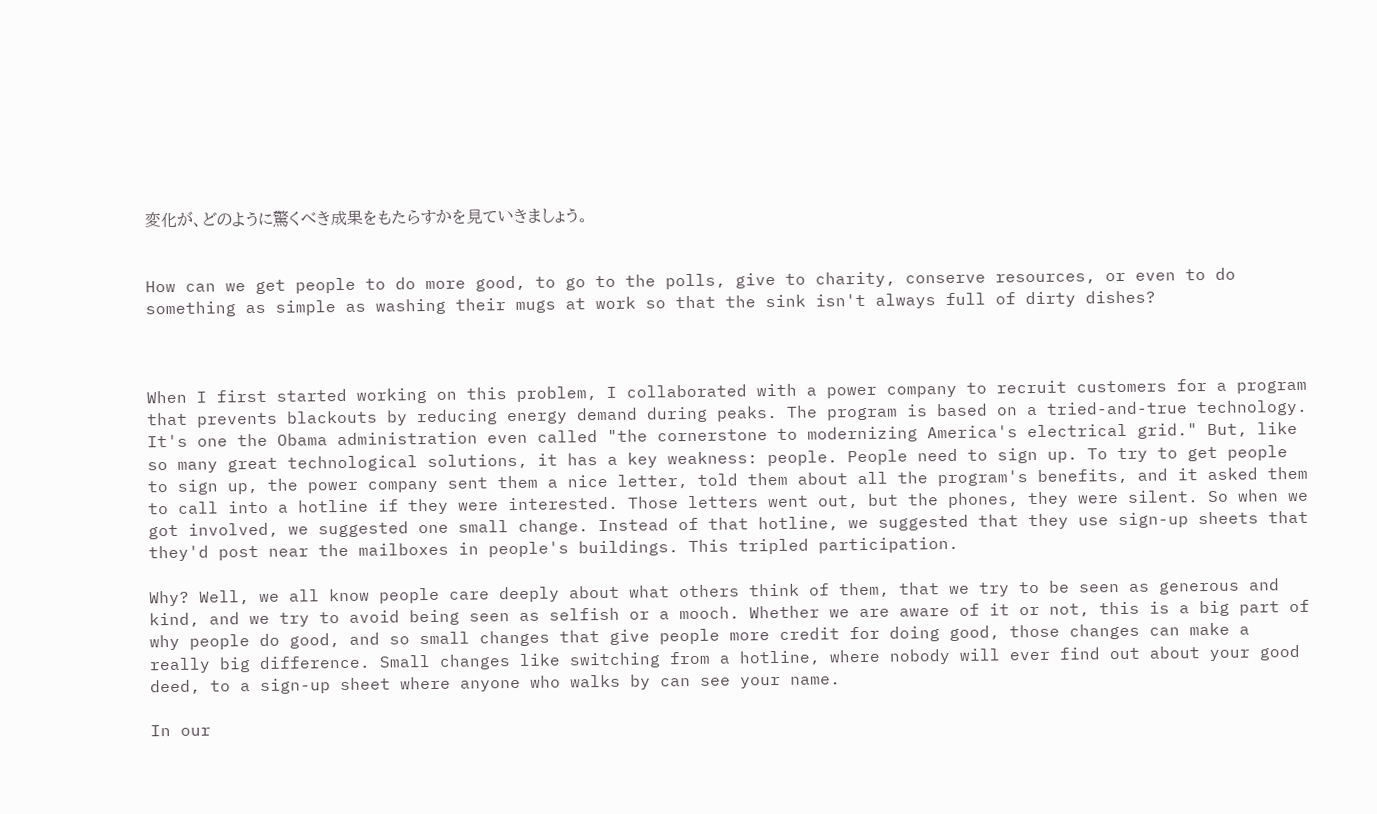変化が、どのように驚くべき成果をもたらすかを見ていきましょう。


How can we get people to do more good, to go to the polls, give to charity, conserve resources, or even to do something as simple as washing their mugs at work so that the sink isn't always full of dirty dishes?



When I first started working on this problem, I collaborated with a power company to recruit customers for a program that prevents blackouts by reducing energy demand during peaks. The program is based on a tried-and-true technology. It's one the Obama administration even called "the cornerstone to modernizing America's electrical grid." But, like so many great technological solutions, it has a key weakness: people. People need to sign up. To try to get people to sign up, the power company sent them a nice letter, told them about all the program's benefits, and it asked them to call into a hotline if they were interested. Those letters went out, but the phones, they were silent. So when we got involved, we suggested one small change. Instead of that hotline, we suggested that they use sign-up sheets that they'd post near the mailboxes in people's buildings. This tripled participation.

Why? Well, we all know people care deeply about what others think of them, that we try to be seen as generous and kind, and we try to avoid being seen as selfish or a mooch. Whether we are aware of it or not, this is a big part of why people do good, and so small changes that give people more credit for doing good, those changes can make a really big difference. Small changes like switching from a hotline, where nobody will ever find out about your good deed, to a sign-up sheet where anyone who walks by can see your name.

In our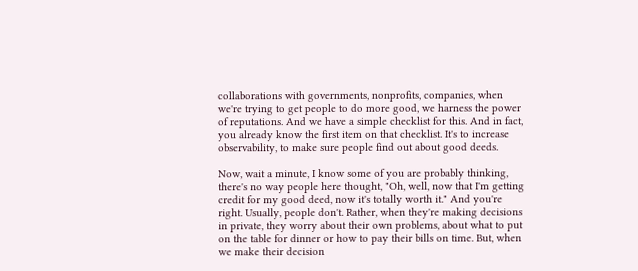collaborations with governments, nonprofits, companies, when we're trying to get people to do more good, we harness the power of reputations. And we have a simple checklist for this. And in fact, you already know the first item on that checklist. It's to increase observability, to make sure people find out about good deeds.

Now, wait a minute, I know some of you are probably thinking, there's no way people here thought, "Oh, well, now that I'm getting credit for my good deed, now it's totally worth it." And you're right. Usually, people don't. Rather, when they're making decisions in private, they worry about their own problems, about what to put on the table for dinner or how to pay their bills on time. But, when we make their decision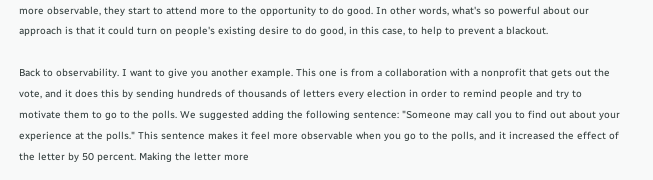more observable, they start to attend more to the opportunity to do good. In other words, what's so powerful about our approach is that it could turn on people's existing desire to do good, in this case, to help to prevent a blackout.

Back to observability. I want to give you another example. This one is from a collaboration with a nonprofit that gets out the vote, and it does this by sending hundreds of thousands of letters every election in order to remind people and try to motivate them to go to the polls. We suggested adding the following sentence: "Someone may call you to find out about your experience at the polls." This sentence makes it feel more observable when you go to the polls, and it increased the effect of the letter by 50 percent. Making the letter more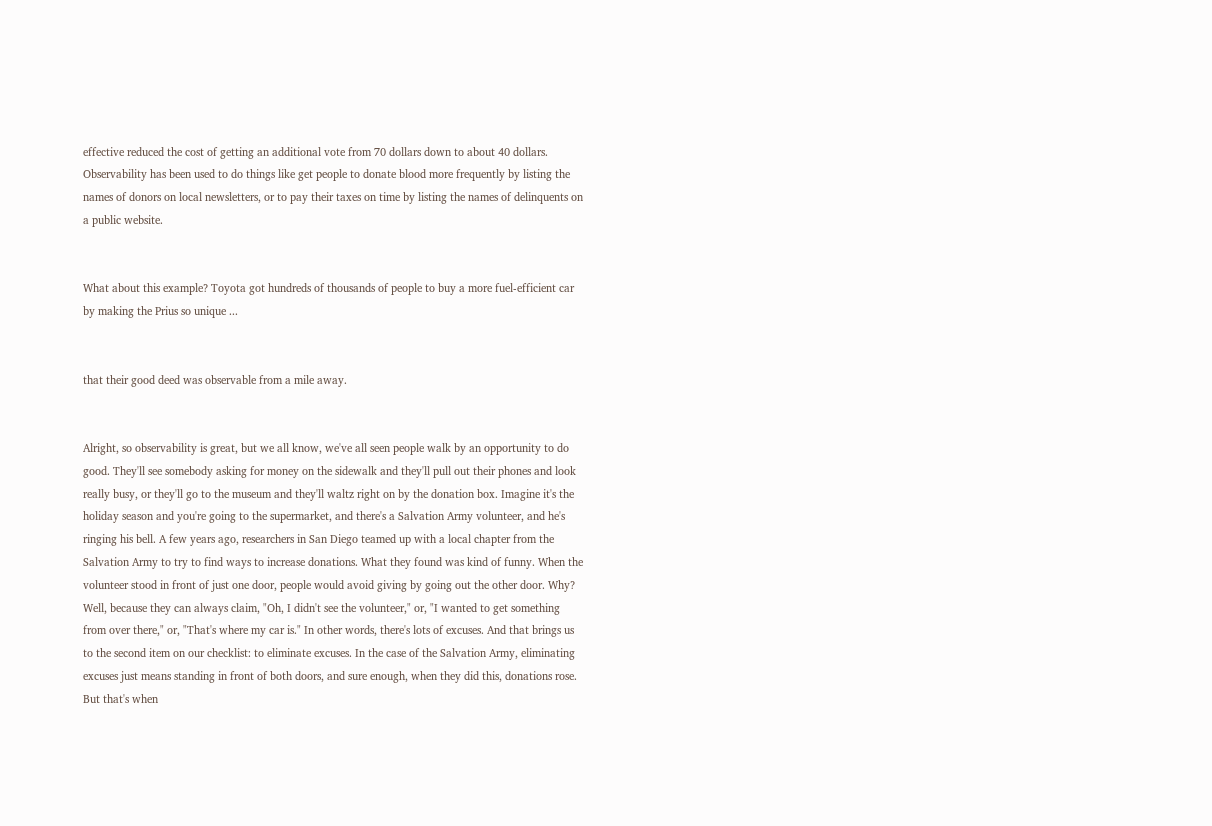effective reduced the cost of getting an additional vote from 70 dollars down to about 40 dollars. Observability has been used to do things like get people to donate blood more frequently by listing the names of donors on local newsletters, or to pay their taxes on time by listing the names of delinquents on a public website.


What about this example? Toyota got hundreds of thousands of people to buy a more fuel-efficient car by making the Prius so unique ...


that their good deed was observable from a mile away.


Alright, so observability is great, but we all know, we've all seen people walk by an opportunity to do good. They'll see somebody asking for money on the sidewalk and they'll pull out their phones and look really busy, or they'll go to the museum and they'll waltz right on by the donation box. Imagine it's the holiday season and you're going to the supermarket, and there's a Salvation Army volunteer, and he's ringing his bell. A few years ago, researchers in San Diego teamed up with a local chapter from the Salvation Army to try to find ways to increase donations. What they found was kind of funny. When the volunteer stood in front of just one door, people would avoid giving by going out the other door. Why? Well, because they can always claim, "Oh, I didn't see the volunteer," or, "I wanted to get something from over there," or, "That's where my car is." In other words, there's lots of excuses. And that brings us to the second item on our checklist: to eliminate excuses. In the case of the Salvation Army, eliminating excuses just means standing in front of both doors, and sure enough, when they did this, donations rose. But that's when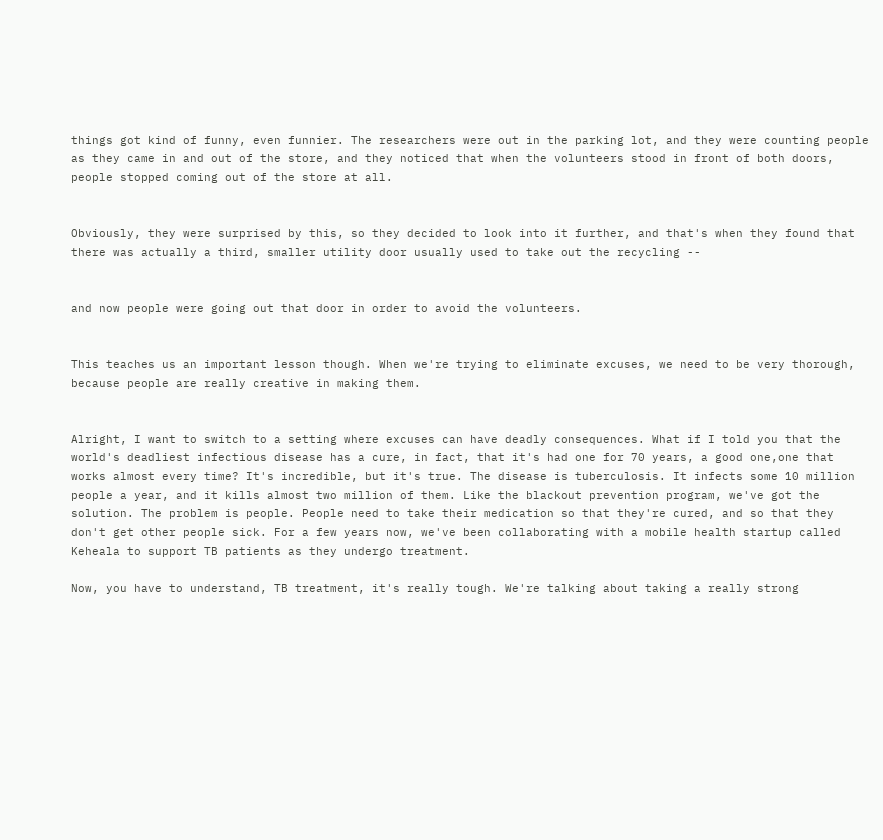things got kind of funny, even funnier. The researchers were out in the parking lot, and they were counting people as they came in and out of the store, and they noticed that when the volunteers stood in front of both doors, people stopped coming out of the store at all.


Obviously, they were surprised by this, so they decided to look into it further, and that's when they found that there was actually a third, smaller utility door usually used to take out the recycling --


and now people were going out that door in order to avoid the volunteers.


This teaches us an important lesson though. When we're trying to eliminate excuses, we need to be very thorough, because people are really creative in making them.


Alright, I want to switch to a setting where excuses can have deadly consequences. What if I told you that the world's deadliest infectious disease has a cure, in fact, that it's had one for 70 years, a good one,one that works almost every time? It's incredible, but it's true. The disease is tuberculosis. It infects some 10 million people a year, and it kills almost two million of them. Like the blackout prevention program, we've got the solution. The problem is people. People need to take their medication so that they're cured, and so that they don't get other people sick. For a few years now, we've been collaborating with a mobile health startup called Keheala to support TB patients as they undergo treatment.

Now, you have to understand, TB treatment, it's really tough. We're talking about taking a really strong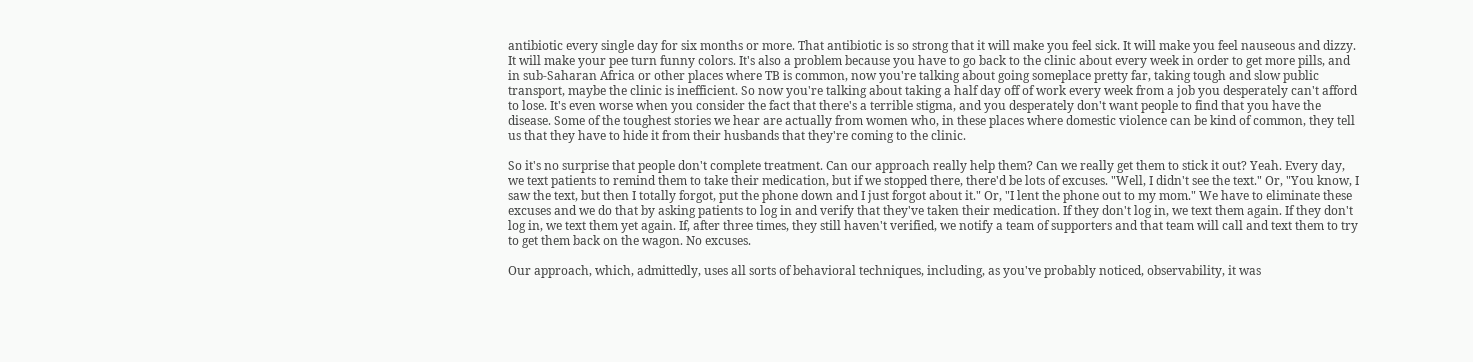antibiotic every single day for six months or more. That antibiotic is so strong that it will make you feel sick. It will make you feel nauseous and dizzy. It will make your pee turn funny colors. It's also a problem because you have to go back to the clinic about every week in order to get more pills, and in sub-Saharan Africa or other places where TB is common, now you're talking about going someplace pretty far, taking tough and slow public transport, maybe the clinic is inefficient. So now you're talking about taking a half day off of work every week from a job you desperately can't afford to lose. It's even worse when you consider the fact that there's a terrible stigma, and you desperately don't want people to find that you have the disease. Some of the toughest stories we hear are actually from women who, in these places where domestic violence can be kind of common, they tell us that they have to hide it from their husbands that they're coming to the clinic.

So it's no surprise that people don't complete treatment. Can our approach really help them? Can we really get them to stick it out? Yeah. Every day, we text patients to remind them to take their medication, but if we stopped there, there'd be lots of excuses. "Well, I didn't see the text." Or, "You know, I saw the text, but then I totally forgot, put the phone down and I just forgot about it." Or, "I lent the phone out to my mom." We have to eliminate these excuses and we do that by asking patients to log in and verify that they've taken their medication. If they don't log in, we text them again. If they don't log in, we text them yet again. If, after three times, they still haven't verified, we notify a team of supporters and that team will call and text them to try to get them back on the wagon. No excuses.

Our approach, which, admittedly, uses all sorts of behavioral techniques, including, as you've probably noticed, observability, it was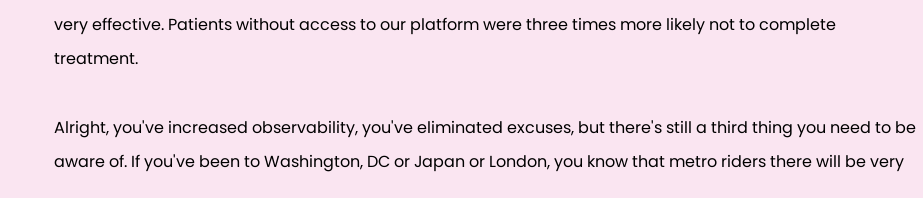very effective. Patients without access to our platform were three times more likely not to complete treatment.

Alright, you've increased observability, you've eliminated excuses, but there's still a third thing you need to be aware of. If you've been to Washington, DC or Japan or London, you know that metro riders there will be very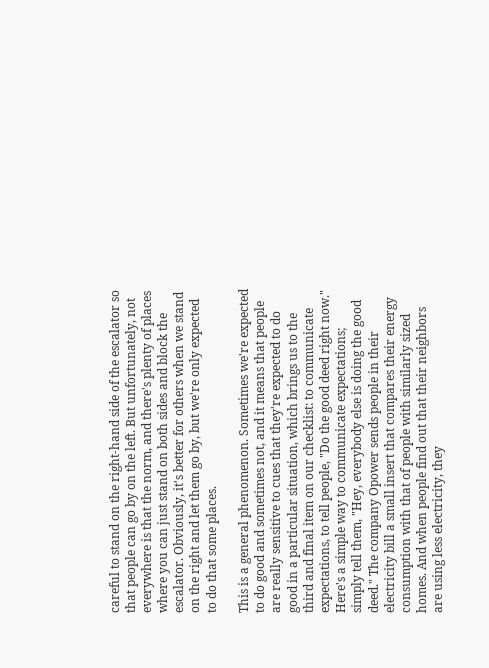careful to stand on the right-hand side of the escalator so that people can go by on the left. But unfortunately, not everywhere is that the norm, and there's plenty of places where you can just stand on both sides and block the escalator. Obviously, it's better for others when we stand on the right and let them go by, but we're only expected to do that some places.

This is a general phenomenon. Sometimes we're expected to do good and sometimes not, and it means that people are really sensitive to cues that they're expected to do good in a particular situation, which brings us to the third and final item on our checklist: to communicate expectations, to tell people, "Do the good deed right now." Here's a simple way to communicate expectations; simply tell them, "Hey, everybody else is doing the good deed." The company Opower sends people in their electricity bill a small insert that compares their energy consumption with that of people with similarly sized homes. And when people find out that their neighbors are using less electricity, they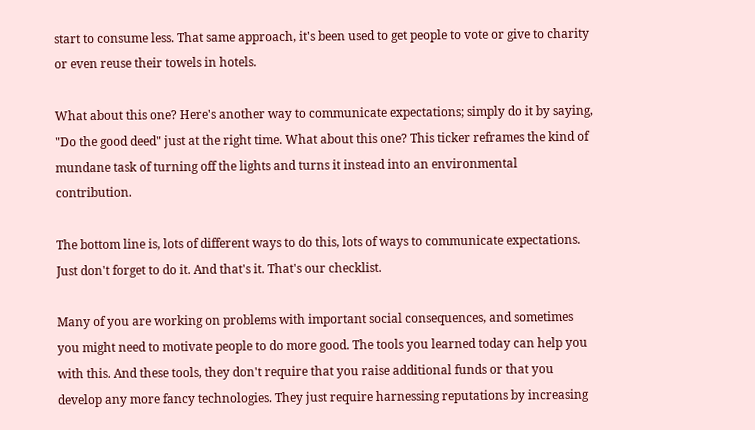start to consume less. That same approach, it's been used to get people to vote or give to charity or even reuse their towels in hotels.

What about this one? Here's another way to communicate expectations; simply do it by saying, "Do the good deed" just at the right time. What about this one? This ticker reframes the kind of mundane task of turning off the lights and turns it instead into an environmental contribution.

The bottom line is, lots of different ways to do this, lots of ways to communicate expectations. Just don't forget to do it. And that's it. That's our checklist.

Many of you are working on problems with important social consequences, and sometimes you might need to motivate people to do more good. The tools you learned today can help you with this. And these tools, they don't require that you raise additional funds or that you develop any more fancy technologies. They just require harnessing reputations by increasing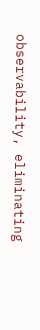observability, eliminating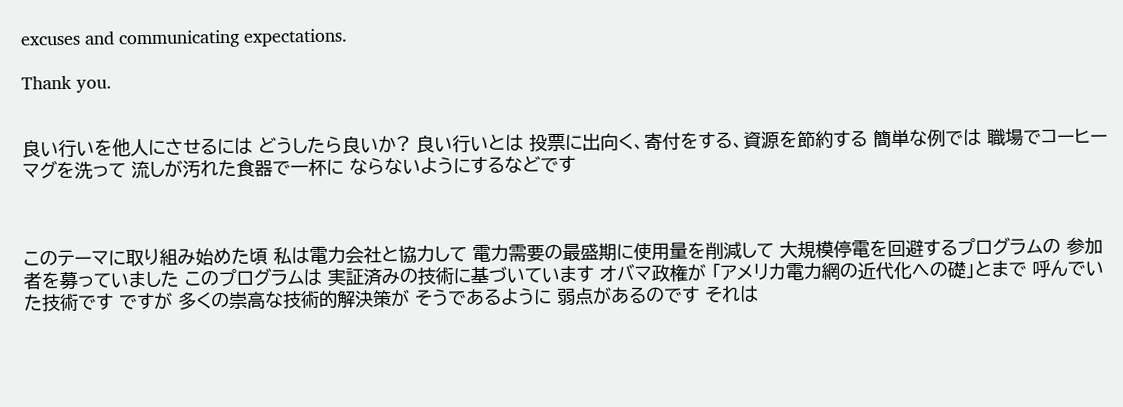excuses and communicating expectations.

Thank you.


良い行いを他人にさせるには どうしたら良いか? 良い行いとは 投票に出向く、寄付をする、資源を節約する 簡単な例では 職場でコーヒーマグを洗って 流しが汚れた食器で一杯に ならないようにするなどです



このテーマに取り組み始めた頃 私は電力会社と協力して 電力需要の最盛期に使用量を削減して 大規模停電を回避するプログラムの 参加者を募っていました このプログラムは 実証済みの技術に基づいています オバマ政権が 「アメリカ電力網の近代化への礎」とまで 呼んでいた技術です ですが 多くの崇高な技術的解決策が そうであるように 弱点があるのです それは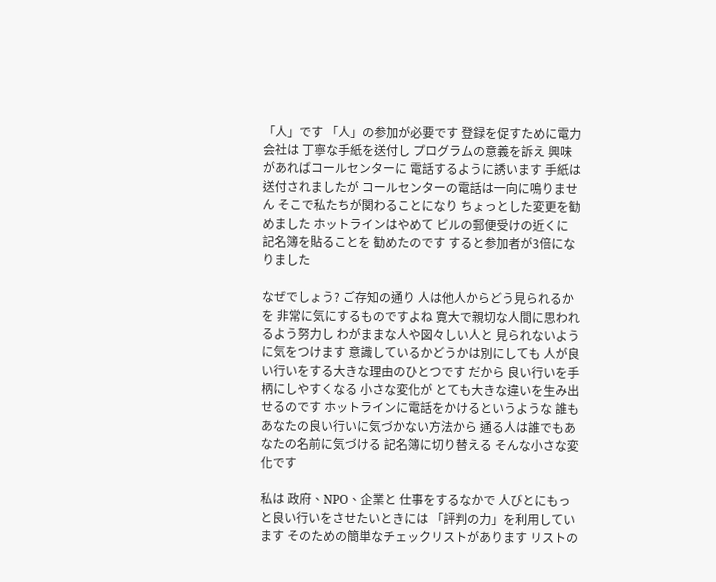「人」です 「人」の参加が必要です 登録を促すために電力会社は 丁寧な手紙を送付し プログラムの意義を訴え 興味があればコールセンターに 電話するように誘います 手紙は送付されましたが コールセンターの電話は一向に鳴りません そこで私たちが関わることになり ちょっとした変更を勧めました ホットラインはやめて ビルの郵便受けの近くに 記名簿を貼ることを 勧めたのです すると参加者が3倍になりました

なぜでしょう? ご存知の通り 人は他人からどう見られるかを 非常に気にするものですよね 寛大で親切な人間に思われるよう努力し わがままな人や図々しい人と 見られないように気をつけます 意識しているかどうかは別にしても 人が良い行いをする大きな理由のひとつです だから 良い行いを手柄にしやすくなる 小さな変化が とても大きな違いを生み出せるのです ホットラインに電話をかけるというような 誰もあなたの良い行いに気づかない方法から 通る人は誰でもあなたの名前に気づける 記名簿に切り替える そんな小さな変化です

私は 政府、NPO、企業と 仕事をするなかで 人びとにもっと良い行いをさせたいときには 「評判の力」を利用しています そのための簡単なチェックリストがあります リストの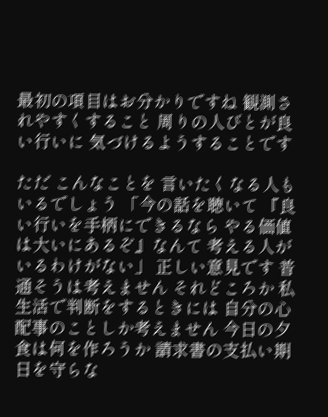最初の項目はお分かりですね 観測されやすくすること 周りの人びとが良い行いに 気づけるようすることです

ただ こんなことを 言いたくなる人もいるでしょう 「今の話を聴いて 『良い行いを手柄にできるなら やる価値は大いにあるぞ』なんて 考える人がいるわけがない」 正しい意見です 普通そうは考えません それどころか 私生活で判断をするときには 自分の心配事のことしか考えません 今日の夕食は何を作ろうか 請求書の支払い期日を守らな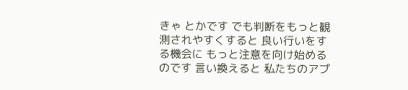きゃ とかです でも判断をもっと観測されやすくすると 良い行いをする機会に もっと注意を向け始めるのです 言い換えると 私たちのアプ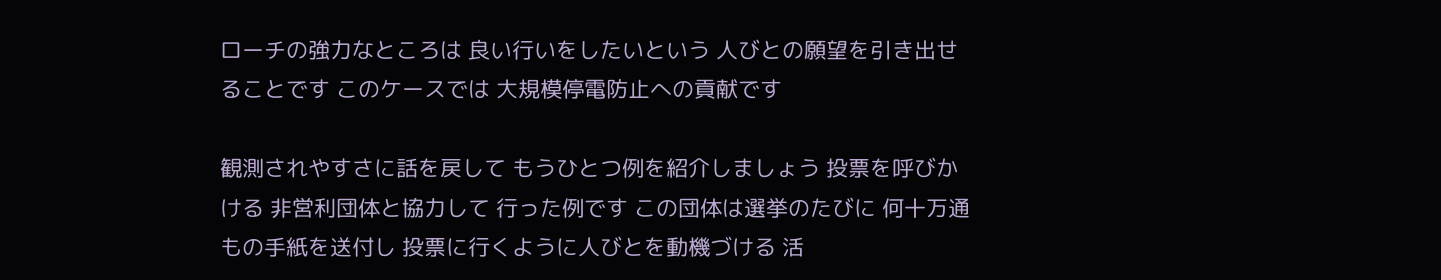ローチの強力なところは 良い行いをしたいという 人びとの願望を引き出せることです このケースでは 大規模停電防止への貢献です

観測されやすさに話を戻して もうひとつ例を紹介しましょう 投票を呼びかける 非営利団体と協力して 行った例です この団体は選挙のたびに 何十万通もの手紙を送付し 投票に行くように人びとを動機づける 活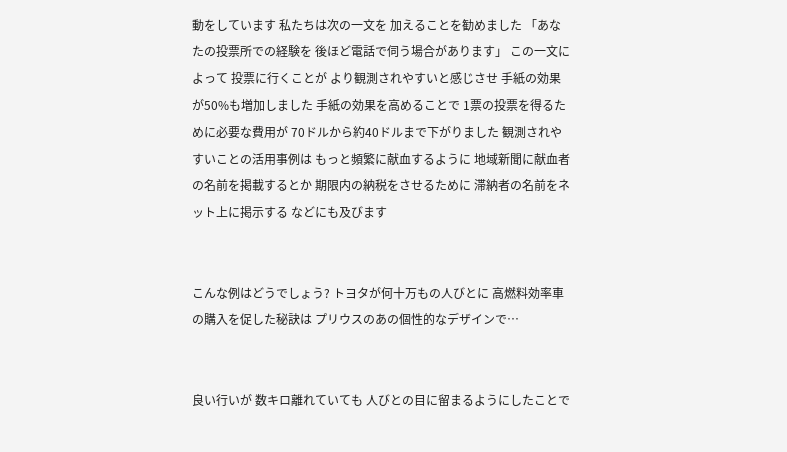動をしています 私たちは次の一文を 加えることを勧めました 「あなたの投票所での経験を 後ほど電話で伺う場合があります」 この一文によって 投票に行くことが より観測されやすいと感じさせ 手紙の効果が50%も増加しました 手紙の効果を高めることで 1票の投票を得るために必要な費用が 70ドルから約40ドルまで下がりました 観測されやすいことの活用事例は もっと頻繁に献血するように 地域新聞に献血者の名前を掲載するとか 期限内の納税をさせるために 滞納者の名前をネット上に掲示する などにも及びます


こんな例はどうでしょう? トヨタが何十万もの人びとに 高燃料効率車の購入を促した秘訣は プリウスのあの個性的なデザインで…


良い行いが 数キロ離れていても 人びとの目に留まるようにしたことで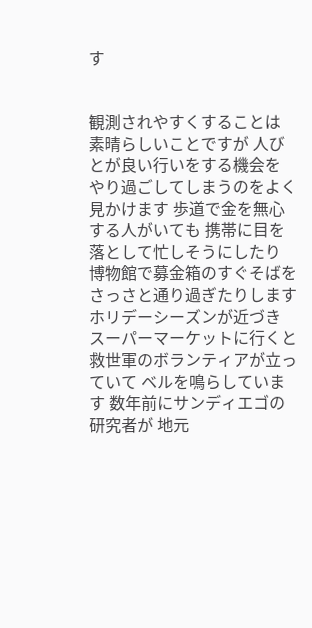す


観測されやすくすることは 素晴らしいことですが 人びとが良い行いをする機会を やり過ごしてしまうのをよく見かけます 歩道で金を無心する人がいても 携帯に目を落として忙しそうにしたり 博物館で募金箱のすぐそばを さっさと通り過ぎたりします ホリデーシーズンが近づき スーパーマーケットに行くと 救世軍のボランティアが立っていて ベルを鳴らしています 数年前にサンディエゴの研究者が 地元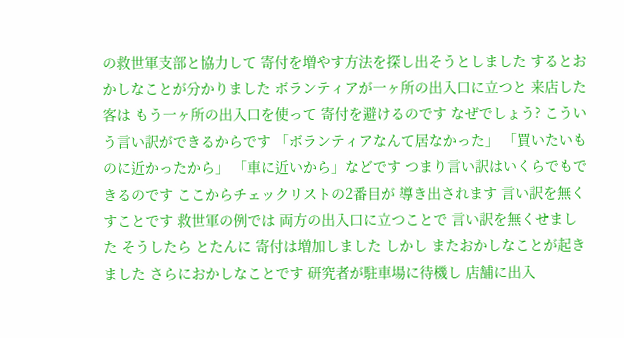の救世軍支部と協力して 寄付を増やす方法を探し出そうとしました するとおかしなことが分かりました ボランティアが一ヶ所の出入口に立つと 来店した客は もう一ヶ所の出入口を使って 寄付を避けるのです なぜでしょう? こういう言い訳ができるからです 「ボランティアなんて居なかった」 「買いたいものに近かったから」 「車に近いから」などです つまり言い訳はいくらでもできるのです ここからチェックリストの2番目が 導き出されます 言い訳を無くすことです 救世軍の例では 両方の出入口に立つことで 言い訳を無くせました そうしたら とたんに 寄付は増加しました しかし またおかしなことが起きました さらにおかしなことです 研究者が駐車場に待機し 店舗に出入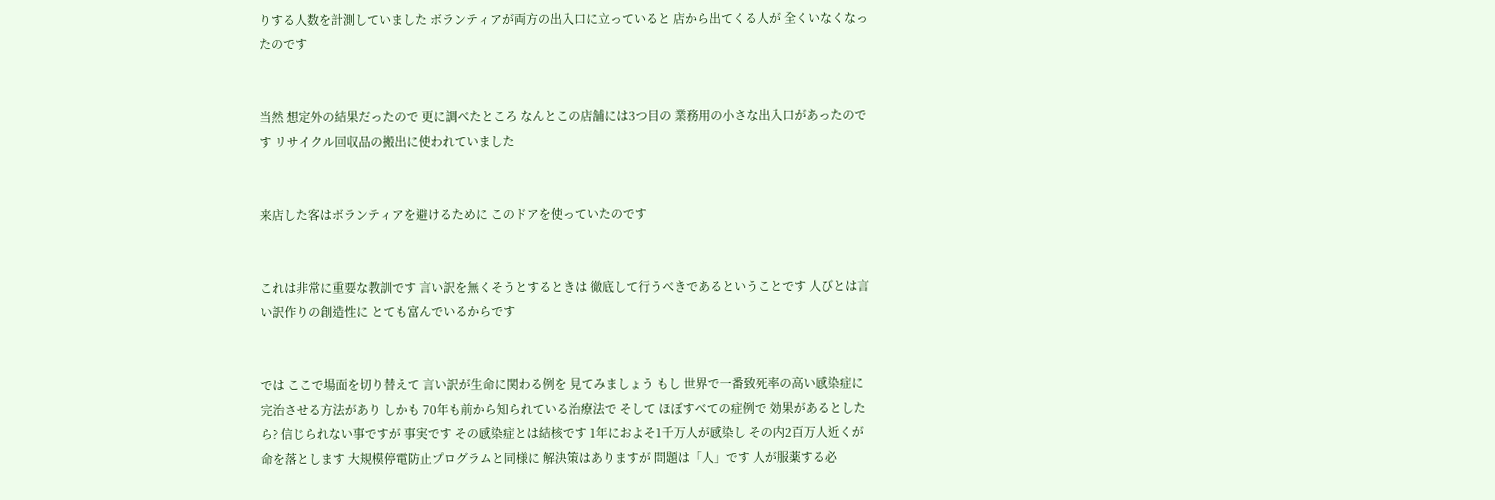りする人数を計測していました ボランティアが両方の出入口に立っていると 店から出てくる人が 全くいなくなったのです


当然 想定外の結果だったので 更に調べたところ なんとこの店舗には3つ目の 業務用の小さな出入口があったのです リサイクル回収品の搬出に使われていました


来店した客はボランティアを避けるために このドアを使っていたのです


これは非常に重要な教訓です 言い訳を無くそうとするときは 徹底して行うべきであるということです 人びとは言い訳作りの創造性に とても富んでいるからです


では ここで場面を切り替えて 言い訳が生命に関わる例を 見てみましょう もし 世界で一番致死率の高い感染症に 完治させる方法があり しかも 70年も前から知られている治療法で そして ほぼすべての症例で 効果があるとしたら? 信じられない事ですが 事実です その感染症とは結核です 1年におよそ1千万人が感染し その内2百万人近くが命を落とします 大規模停電防止プログラムと同様に 解決策はありますが 問題は「人」です 人が服薬する必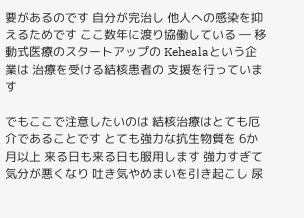要があるのです 自分が完治し 他人への感染を抑えるためです ここ数年に渡り協働している ― 移動式医療のスタートアップの Kehealaという企業は 治療を受ける結核患者の 支援を行っています

でもここで注意したいのは 結核治療はとても厄介であることです とても強力な抗生物質を 6か月以上 来る日も来る日も服用します 強力すぎて 気分が悪くなり 吐き気やめまいを引き起こし 尿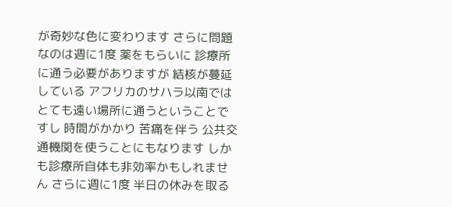が奇妙な色に変わります さらに問題なのは週に1度 薬をもらいに 診療所に通う必要がありますが 結核が蔓延している アフリカのサハラ以南では とても遠い場所に通うということですし 時間がかかり 苦痛を伴う 公共交通機関を使うことにもなります しかも診療所自体も非効率かもしれません さらに週に1度 半日の休みを取る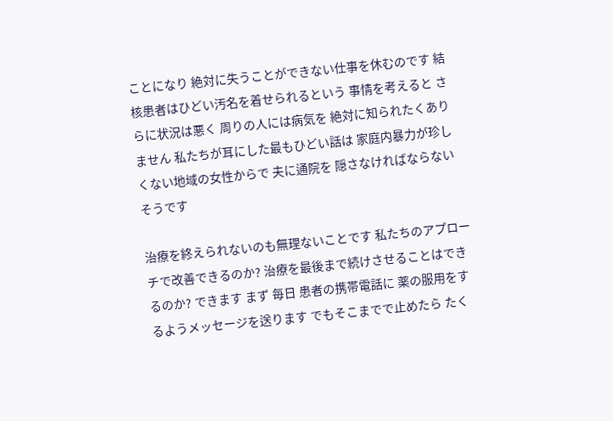ことになり 絶対に失うことができない仕事を休むのです 結核患者はひどい汚名を着せられるという 事情を考えると さらに状況は悪く 周りの人には病気を 絶対に知られたくありません 私たちが耳にした最もひどい話は 家庭内暴力が珍しくない地域の女性からで 夫に通院を 隠さなければならないそうです

治療を終えられないのも無理ないことです 私たちのアプローチで改善できるのか? 治療を最後まで続けさせることはできるのか? できます まず 毎日 患者の携帯電話に 薬の服用をするようメッセージを送ります でもそこまでで止めたら たく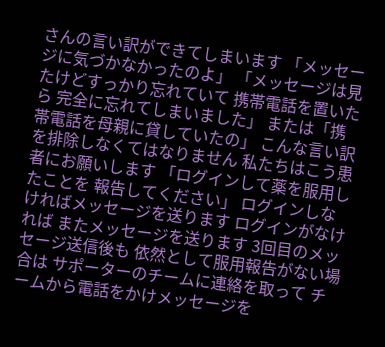さんの言い訳ができてしまいます 「メッセージに気づかなかったのよ」 「メッセージは見たけどすっかり忘れていて 携帯電話を置いたら 完全に忘れてしまいました」 または「携帯電話を母親に貸していたの」 こんな言い訳を排除しなくてはなりません 私たちはこう患者にお願いします 「ログインして薬を服用したことを 報告してください」 ログインしなければメッセージを送ります ログインがなければ またメッセージを送ります 3回目のメッセージ送信後も 依然として服用報告がない場合は サポーターのチームに連絡を取って チームから電話をかけメッセージを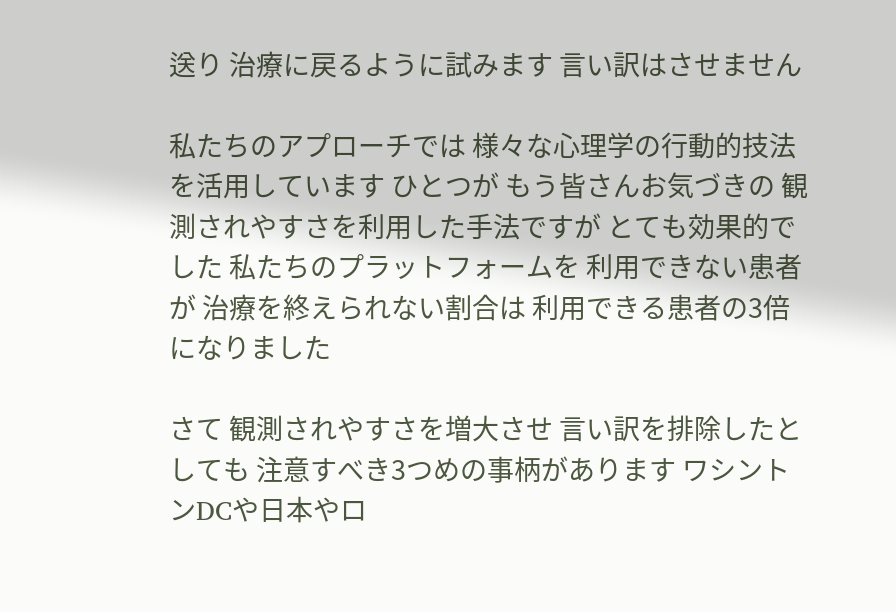送り 治療に戻るように試みます 言い訳はさせません

私たちのアプローチでは 様々な心理学の行動的技法を活用しています ひとつが もう皆さんお気づきの 観測されやすさを利用した手法ですが とても効果的でした 私たちのプラットフォームを 利用できない患者が 治療を終えられない割合は 利用できる患者の3倍になりました

さて 観測されやすさを増大させ 言い訳を排除したとしても 注意すべき3つめの事柄があります ワシントンDCや日本やロ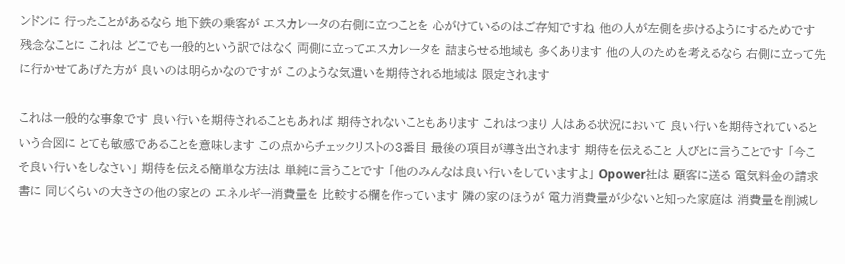ンドンに 行ったことがあるなら 地下鉄の乗客が エスカレータの右側に立つことを 心がけているのはご存知ですね 他の人が左側を歩けるようにするためです 残念なことに これは どこでも一般的という訳ではなく 両側に立ってエスカレータを 詰まらせる地域も 多くあります 他の人のためを考えるなら 右側に立って先に行かせてあげた方が 良いのは明らかなのですが このような気遣いを期待される地域は 限定されます

これは一般的な事象です 良い行いを期待されることもあれば 期待されないこともあります これはつまり 人はある状況において 良い行いを期待されているという合図に とても敏感であることを意味します この点からチェックリストの3番目 最後の項目が導き出されます 期待を伝えること 人びとに言うことです 「今こそ良い行いをしなさい」 期待を伝える簡単な方法は 単純に言うことです 「他のみんなは良い行いをしていますよ」 Opower社は 顧客に送る 電気料金の請求書に 同じくらいの大きさの他の家との エネルギー消費量を 比較する欄を作っています 隣の家のほうが 電力消費量が少ないと知った家庭は 消費量を削減し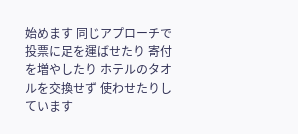始めます 同じアプローチで 投票に足を運ばせたり 寄付を増やしたり ホテルのタオルを交換せず 使わせたりしています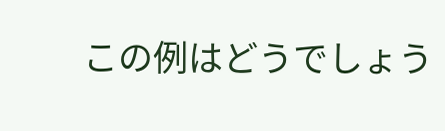この例はどうでしょう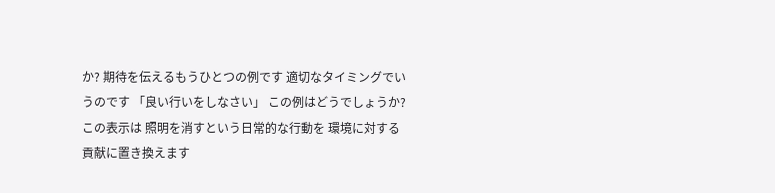か? 期待を伝えるもうひとつの例です 適切なタイミングでいうのです 「良い行いをしなさい」 この例はどうでしょうか? この表示は 照明を消すという日常的な行動を 環境に対する貢献に置き換えます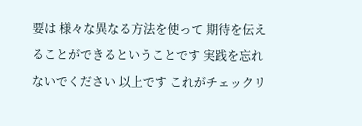要は 様々な異なる方法を使って 期待を伝えることができるということです 実践を忘れないでください 以上です これがチェックリ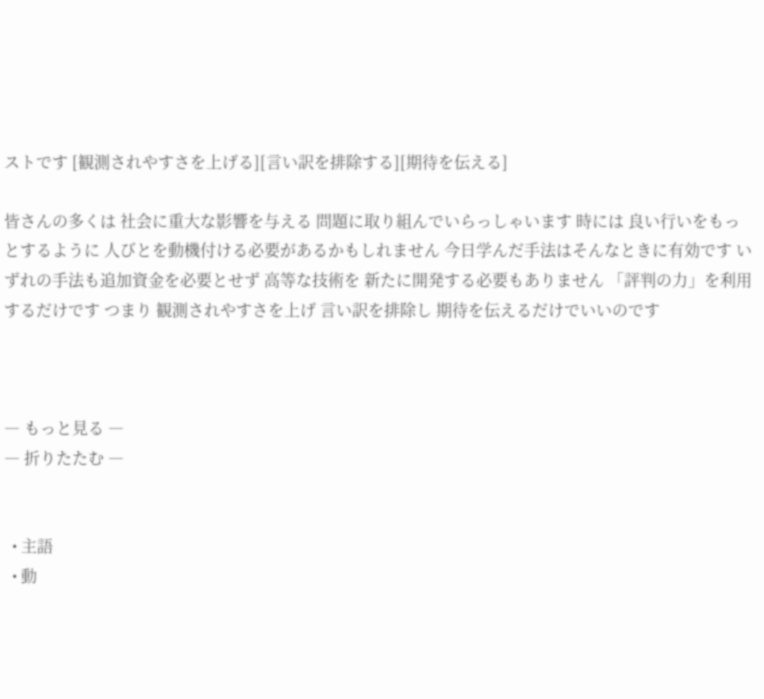ストです [観測されやすさを上げる][言い訳を排除する][期待を伝える]

皆さんの多くは 社会に重大な影響を与える 問題に取り組んでいらっしゃいます 時には 良い行いをもっとするように 人びとを動機付ける必要があるかもしれません 今日学んだ手法はそんなときに有効です いずれの手法も追加資金を必要とせず 高等な技術を 新たに開発する必要もありません 「評判の力」を利用するだけです つまり 観測されやすさを上げ 言い訳を排除し 期待を伝えるだけでいいのです



― もっと見る ―
― 折りたたむ ―


  • 主語
  • 動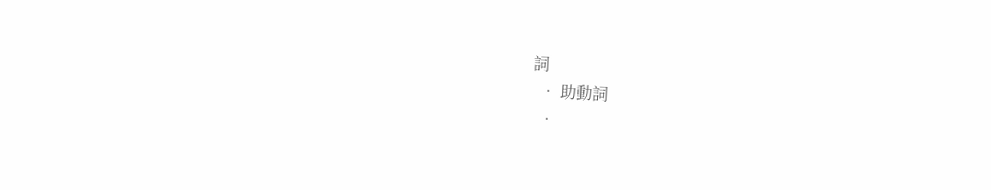詞
  • 助動詞
  •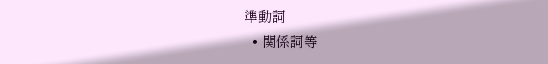準動詞
  • 関係詞等